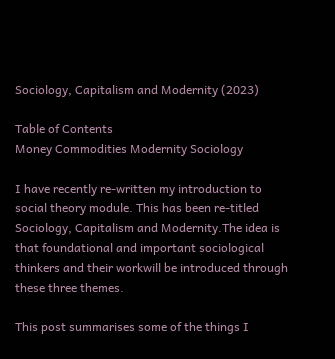Sociology, Capitalism and Modernity (2023)

Table of Contents
Money Commodities Modernity Sociology

I have recently re-written my introduction to social theory module. This has been re-titled Sociology, Capitalism and Modernity.The idea is that foundational and important sociological thinkers and their workwill be introduced through these three themes.

This post summarises some of the things I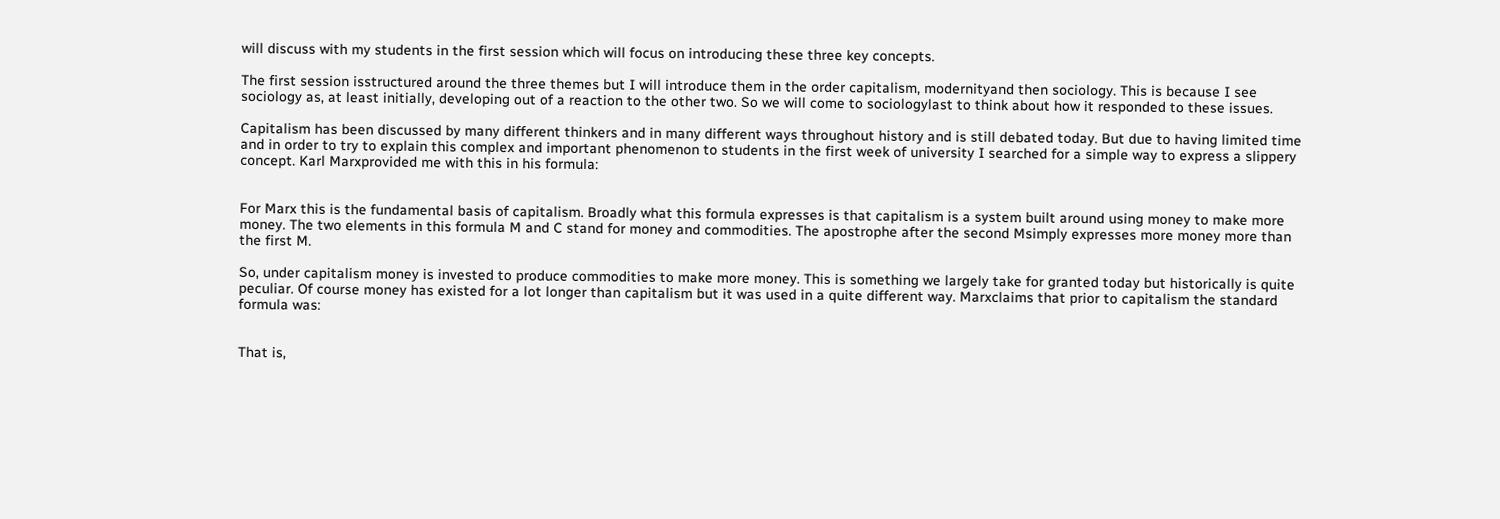will discuss with my students in the first session which will focus on introducing these three key concepts.

The first session isstructured around the three themes but I will introduce them in the order capitalism, modernityand then sociology. This is because I see sociology as, at least initially, developing out of a reaction to the other two. So we will come to sociologylast to think about how it responded to these issues.

Capitalism has been discussed by many different thinkers and in many different ways throughout history and is still debated today. But due to having limited time and in order to try to explain this complex and important phenomenon to students in the first week of university I searched for a simple way to express a slippery concept. Karl Marxprovided me with this in his formula:


For Marx this is the fundamental basis of capitalism. Broadly what this formula expresses is that capitalism is a system built around using money to make more money. The two elements in this formula M and C stand for money and commodities. The apostrophe after the second Msimply expresses more money more than the first M.

So, under capitalism money is invested to produce commodities to make more money. This is something we largely take for granted today but historically is quite peculiar. Of course money has existed for a lot longer than capitalism but it was used in a quite different way. Marxclaims that prior to capitalism the standard formula was:


That is,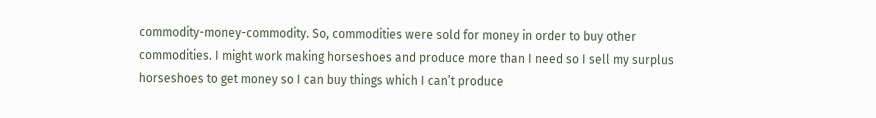commodity-money-commodity. So, commodities were sold for money in order to buy other commodities. I might work making horseshoes and produce more than I need so I sell my surplus horseshoes to get money so I can buy things which I can’t produce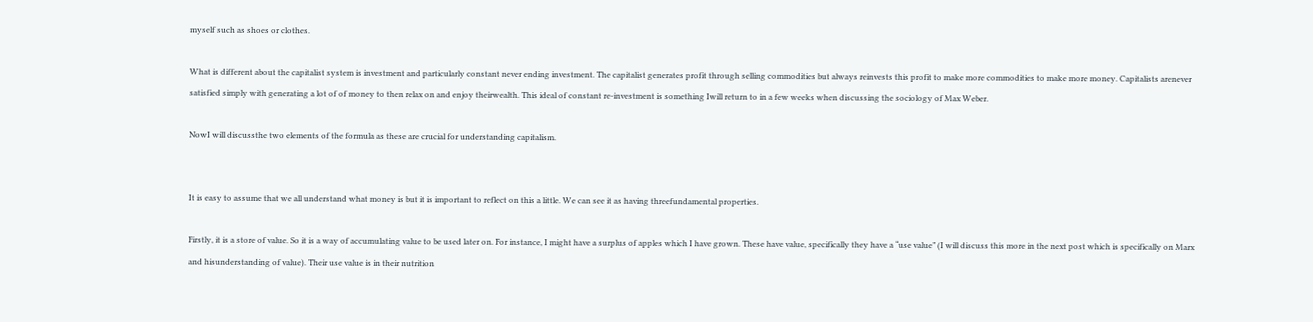myself such as shoes or clothes.

What is different about the capitalist system is investment and particularly constant never ending investment. The capitalist generates profit through selling commodities but always reinvests this profit to make more commodities to make more money. Capitalists arenever satisfied simply with generating a lot of of money to then relax on and enjoy theirwealth. This ideal of constant re-investment is something Iwill return to in a few weeks when discussing the sociology of Max Weber.

NowI will discussthe two elements of the formula as these are crucial for understanding capitalism.


It is easy to assume that we all understand what money is but it is important to reflect on this a little. We can see it as having threefundamental properties.

Firstly, it is a store of value. So it is a way of accumulating value to be used later on. For instance, I might have a surplus of apples which I have grown. These have value, specifically they have a “use value” (I will discuss this more in the next post which is specifically on Marx and hisunderstanding of value). Their use value is in their nutrition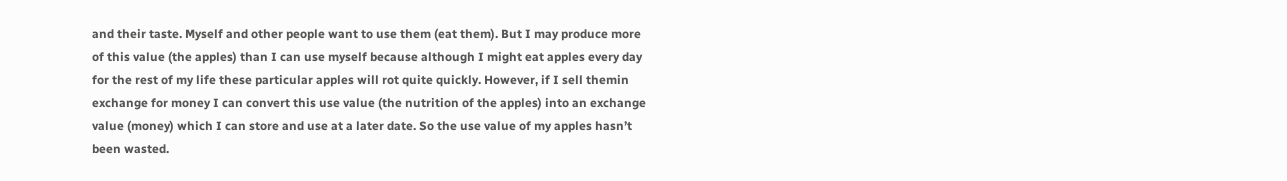and their taste. Myself and other people want to use them (eat them). But I may produce more of this value (the apples) than I can use myself because although I might eat apples every day for the rest of my life these particular apples will rot quite quickly. However, if I sell themin exchange for money I can convert this use value (the nutrition of the apples) into an exchange value (money) which I can store and use at a later date. So the use value of my apples hasn’t been wasted.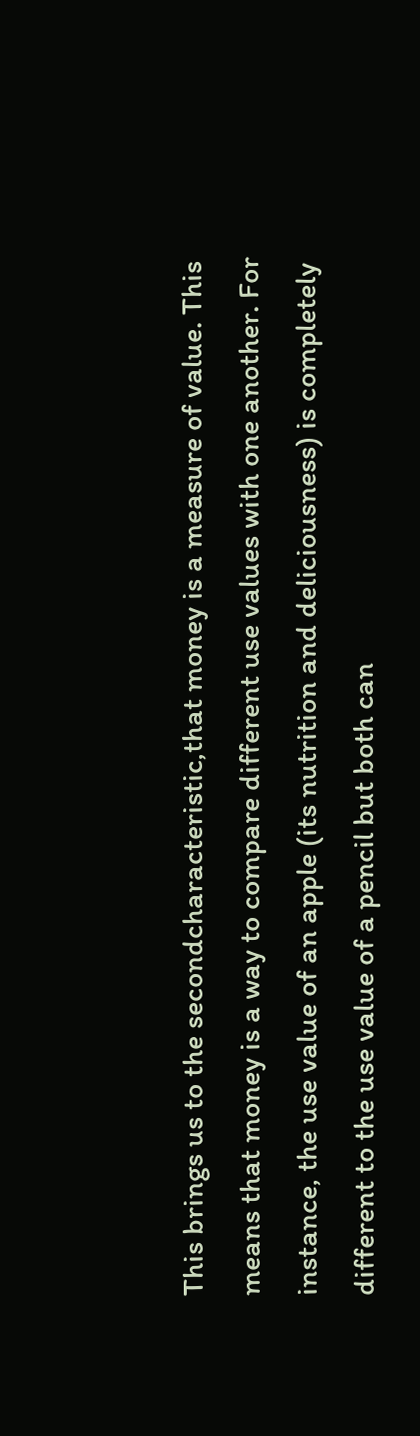This brings us to the secondcharacteristic,that money is a measure of value. This means that money is a way to compare different use values with one another. For instance, the use value of an apple (its nutrition and deliciousness) is completely different to the use value of a pencil but both can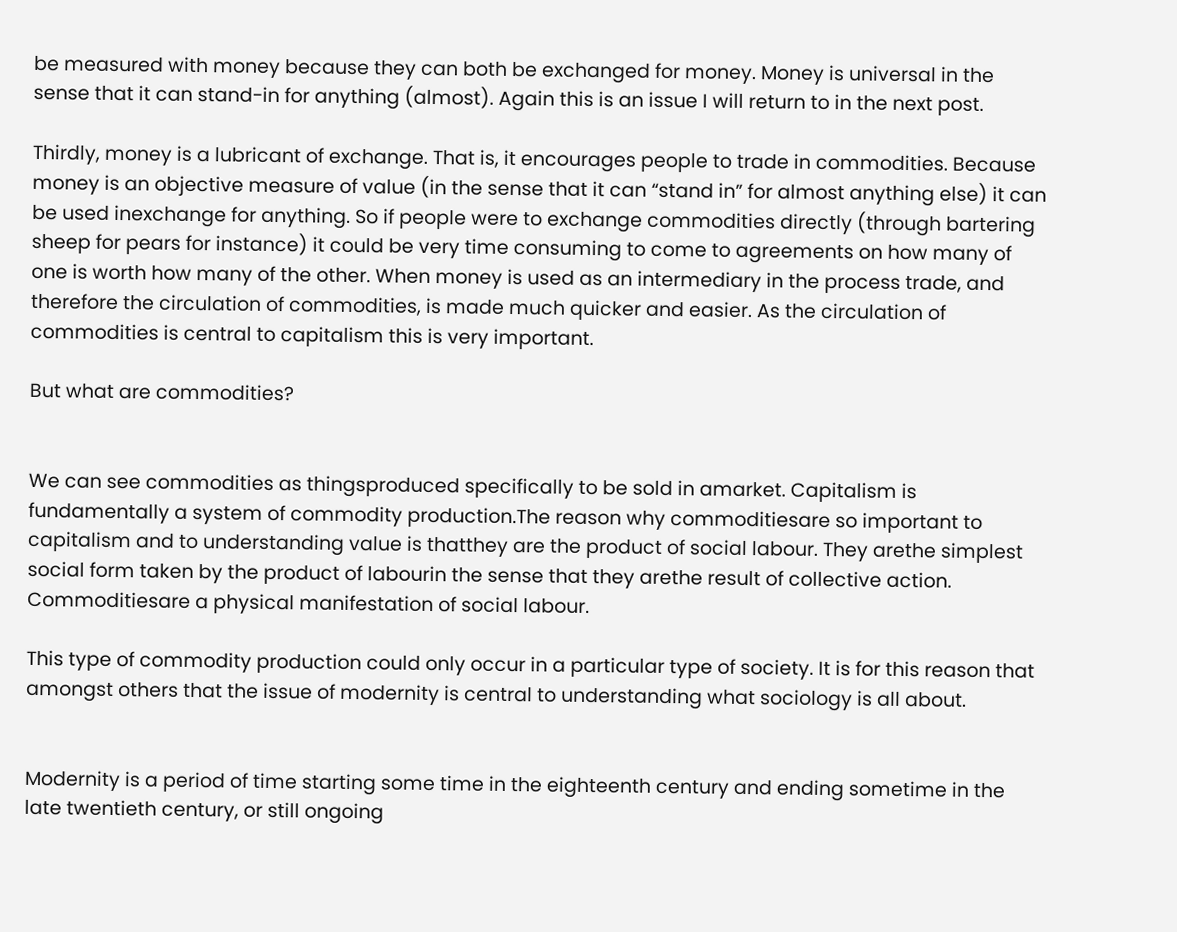be measured with money because they can both be exchanged for money. Money is universal in the sense that it can stand-in for anything (almost). Again this is an issue I will return to in the next post.

Thirdly, money is a lubricant of exchange. That is, it encourages people to trade in commodities. Because money is an objective measure of value (in the sense that it can “stand in” for almost anything else) it can be used inexchange for anything. So if people were to exchange commodities directly (through bartering sheep for pears for instance) it could be very time consuming to come to agreements on how many of one is worth how many of the other. When money is used as an intermediary in the process trade, and therefore the circulation of commodities, is made much quicker and easier. As the circulation of commodities is central to capitalism this is very important.

But what are commodities?


We can see commodities as thingsproduced specifically to be sold in amarket. Capitalism is fundamentally a system of commodity production.The reason why commoditiesare so important to capitalism and to understanding value is thatthey are the product of social labour. They arethe simplest social form taken by the product of labourin the sense that they arethe result of collective action. Commoditiesare a physical manifestation of social labour.

This type of commodity production could only occur in a particular type of society. It is for this reason that amongst others that the issue of modernity is central to understanding what sociology is all about.


Modernity is a period of time starting some time in the eighteenth century and ending sometime in the late twentieth century, or still ongoing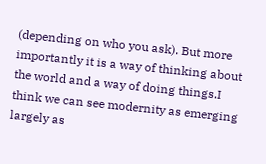(depending on who you ask). But more importantly it is a way of thinking about the world and a way of doing things.I think we can see modernity as emerging largely as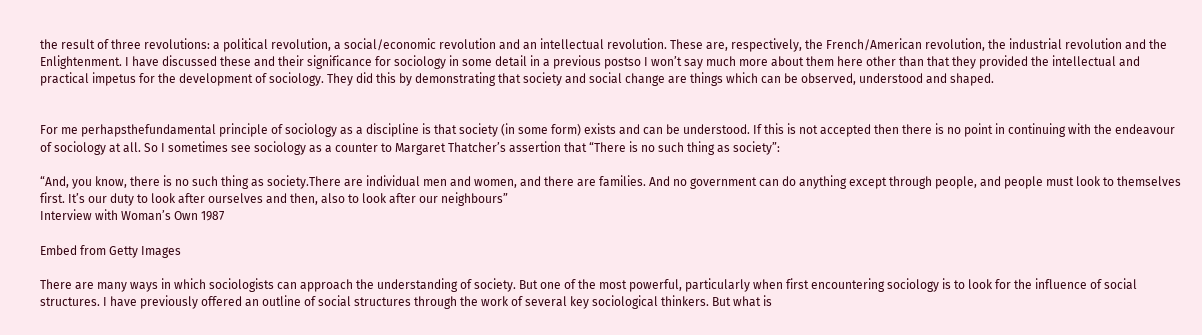the result of three revolutions: a political revolution, a social/economic revolution and an intellectual revolution. These are, respectively, the French/American revolution, the industrial revolution and the Enlightenment. I have discussed these and their significance for sociology in some detail in a previous postso I won’t say much more about them here other than that they provided the intellectual and practical impetus for the development of sociology. They did this by demonstrating that society and social change are things which can be observed, understood and shaped.


For me perhapsthefundamental principle of sociology as a discipline is that society (in some form) exists and can be understood. If this is not accepted then there is no point in continuing with the endeavour of sociology at all. So I sometimes see sociology as a counter to Margaret Thatcher’s assertion that “There is no such thing as society”:

“And, you know, there is no such thing as society.There are individual men and women, and there are families. And no government can do anything except through people, and people must look to themselves first. It’s our duty to look after ourselves and then, also to look after our neighbours”
Interview with Woman’s Own 1987

Embed from Getty Images

There are many ways in which sociologists can approach the understanding of society. But one of the most powerful, particularly when first encountering sociology is to look for the influence of social structures. I have previously offered an outline of social structures through the work of several key sociological thinkers. But what is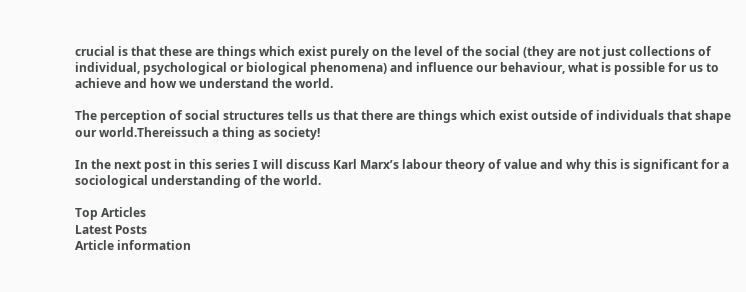crucial is that these are things which exist purely on the level of the social (they are not just collections of individual, psychological or biological phenomena) and influence our behaviour, what is possible for us to achieve and how we understand the world.

The perception of social structures tells us that there are things which exist outside of individuals that shape our world.Thereissuch a thing as society!

In the next post in this series I will discuss Karl Marx’s labour theory of value and why this is significant for a sociological understanding of the world.

Top Articles
Latest Posts
Article information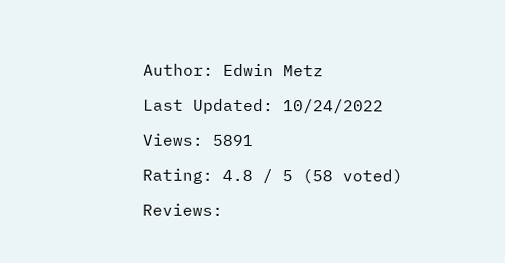Author: Edwin Metz

Last Updated: 10/24/2022

Views: 5891

Rating: 4.8 / 5 (58 voted)

Reviews: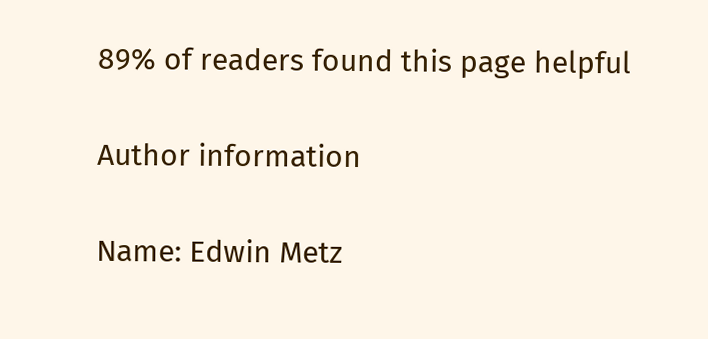89% of readers found this page helpful

Author information

Name: Edwin Metz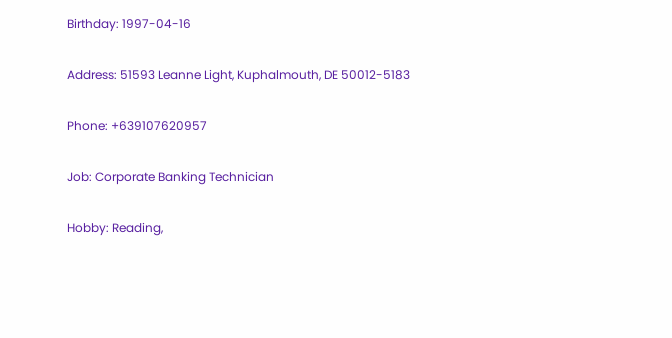Birthday: 1997-04-16

Address: 51593 Leanne Light, Kuphalmouth, DE 50012-5183

Phone: +639107620957

Job: Corporate Banking Technician

Hobby: Reading,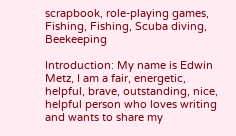scrapbook, role-playing games, Fishing, Fishing, Scuba diving, Beekeeping

Introduction: My name is Edwin Metz, I am a fair, energetic, helpful, brave, outstanding, nice, helpful person who loves writing and wants to share my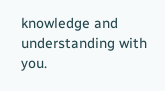knowledge and understanding with you.